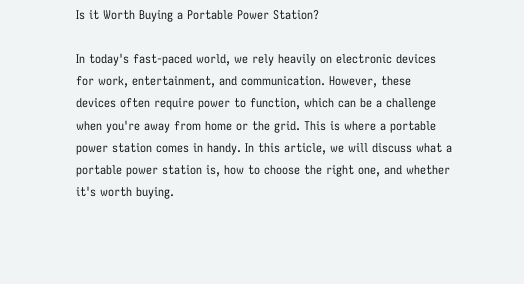Is it Worth Buying a Portable Power Station?

In today's fast-paced world, we rely heavily on electronic devices for work, entertainment, and communication. However, these devices often require power to function, which can be a challenge when you're away from home or the grid. This is where a portable power station comes in handy. In this article, we will discuss what a portable power station is, how to choose the right one, and whether it's worth buying.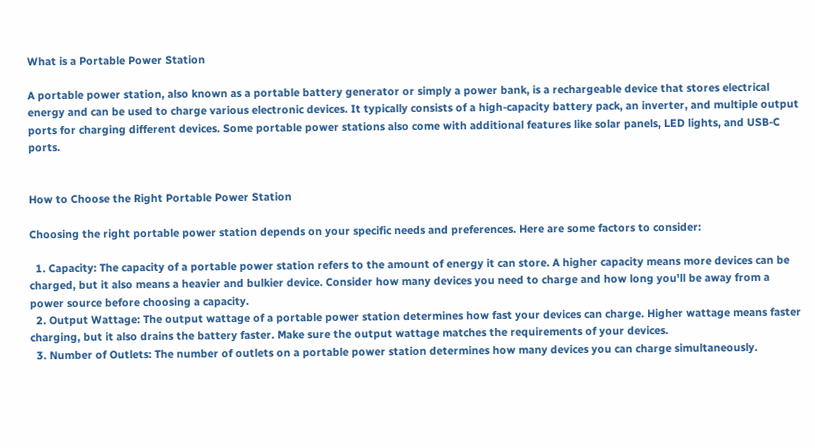What is a Portable Power Station

A portable power station, also known as a portable battery generator or simply a power bank, is a rechargeable device that stores electrical energy and can be used to charge various electronic devices. It typically consists of a high-capacity battery pack, an inverter, and multiple output ports for charging different devices. Some portable power stations also come with additional features like solar panels, LED lights, and USB-C ports.


How to Choose the Right Portable Power Station

Choosing the right portable power station depends on your specific needs and preferences. Here are some factors to consider:

  1. Capacity: The capacity of a portable power station refers to the amount of energy it can store. A higher capacity means more devices can be charged, but it also means a heavier and bulkier device. Consider how many devices you need to charge and how long you'll be away from a power source before choosing a capacity.
  2. Output Wattage: The output wattage of a portable power station determines how fast your devices can charge. Higher wattage means faster charging, but it also drains the battery faster. Make sure the output wattage matches the requirements of your devices.
  3. Number of Outlets: The number of outlets on a portable power station determines how many devices you can charge simultaneously.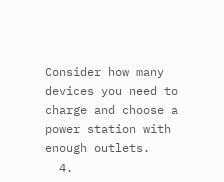Consider how many devices you need to charge and choose a power station with enough outlets.
  4.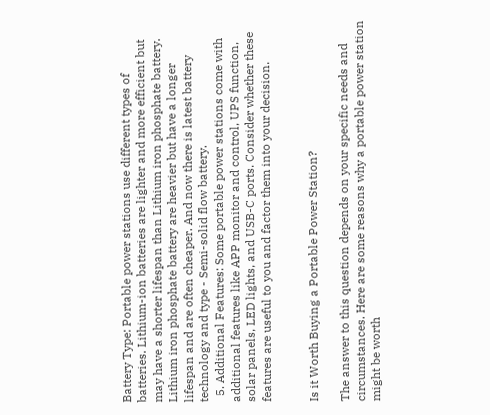Battery Type: Portable power stations use different types of batteries. Lithium-ion batteries are lighter and more efficient but may have a shorter lifespan than Lithium iron phosphate battery. Lithium iron phosphate battery are heavier but have a longer lifespan and are often cheaper. And now there is latest battery technology and type - Semi-solid flow battery.
  5. Additional Features: Some portable power stations come with additional features like APP monitor and control, UPS function, solar panels, LED lights, and USB-C ports. Consider whether these features are useful to you and factor them into your decision.


Is it Worth Buying a Portable Power Station?

The answer to this question depends on your specific needs and circumstances. Here are some reasons why a portable power station might be worth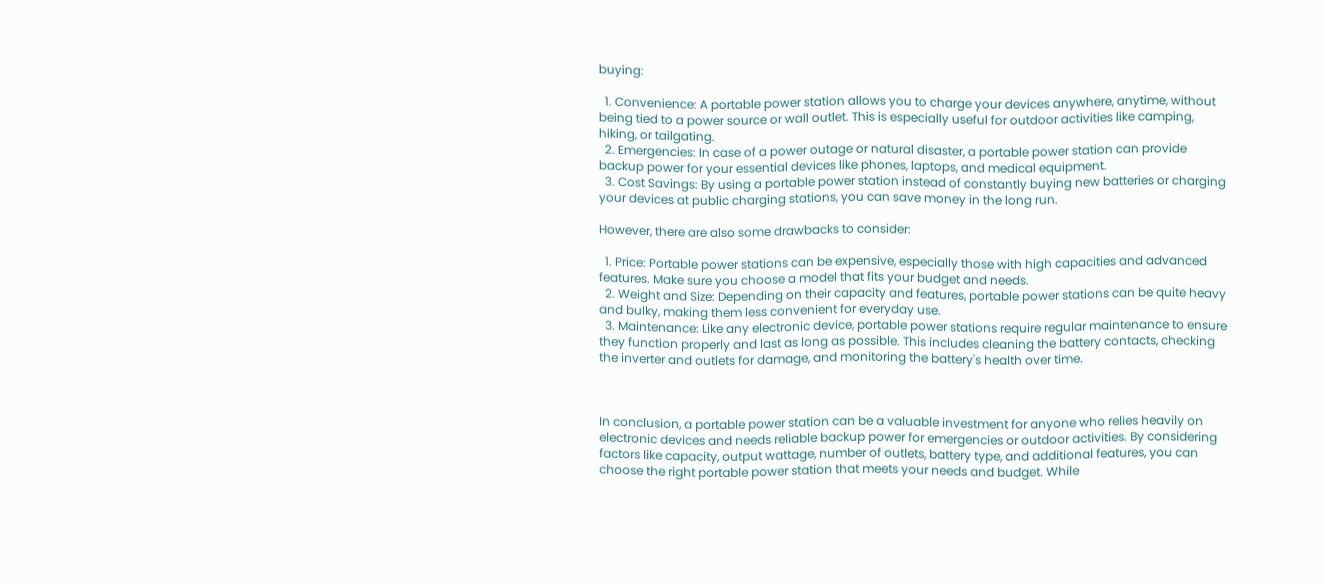buying:

  1. Convenience: A portable power station allows you to charge your devices anywhere, anytime, without being tied to a power source or wall outlet. This is especially useful for outdoor activities like camping, hiking, or tailgating.
  2. Emergencies: In case of a power outage or natural disaster, a portable power station can provide backup power for your essential devices like phones, laptops, and medical equipment.
  3. Cost Savings: By using a portable power station instead of constantly buying new batteries or charging your devices at public charging stations, you can save money in the long run.

However, there are also some drawbacks to consider:

  1. Price: Portable power stations can be expensive, especially those with high capacities and advanced features. Make sure you choose a model that fits your budget and needs.
  2. Weight and Size: Depending on their capacity and features, portable power stations can be quite heavy and bulky, making them less convenient for everyday use.
  3. Maintenance: Like any electronic device, portable power stations require regular maintenance to ensure they function properly and last as long as possible. This includes cleaning the battery contacts, checking the inverter and outlets for damage, and monitoring the battery's health over time.



In conclusion, a portable power station can be a valuable investment for anyone who relies heavily on electronic devices and needs reliable backup power for emergencies or outdoor activities. By considering factors like capacity, output wattage, number of outlets, battery type, and additional features, you can choose the right portable power station that meets your needs and budget. While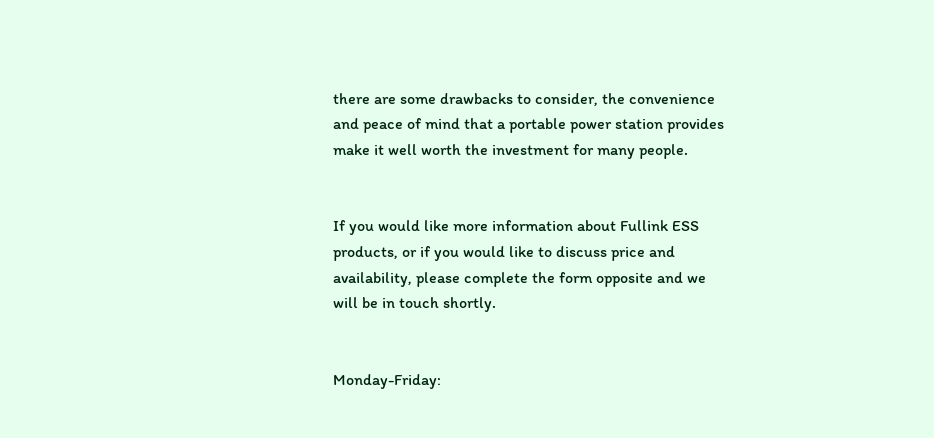there are some drawbacks to consider, the convenience and peace of mind that a portable power station provides make it well worth the investment for many people.


If you would like more information about Fullink ESS products, or if you would like to discuss price and availability, please complete the form opposite and we will be in touch shortly.


Monday-Friday: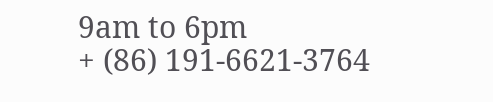9am to 6pm
+ (86) 191-6621-3764